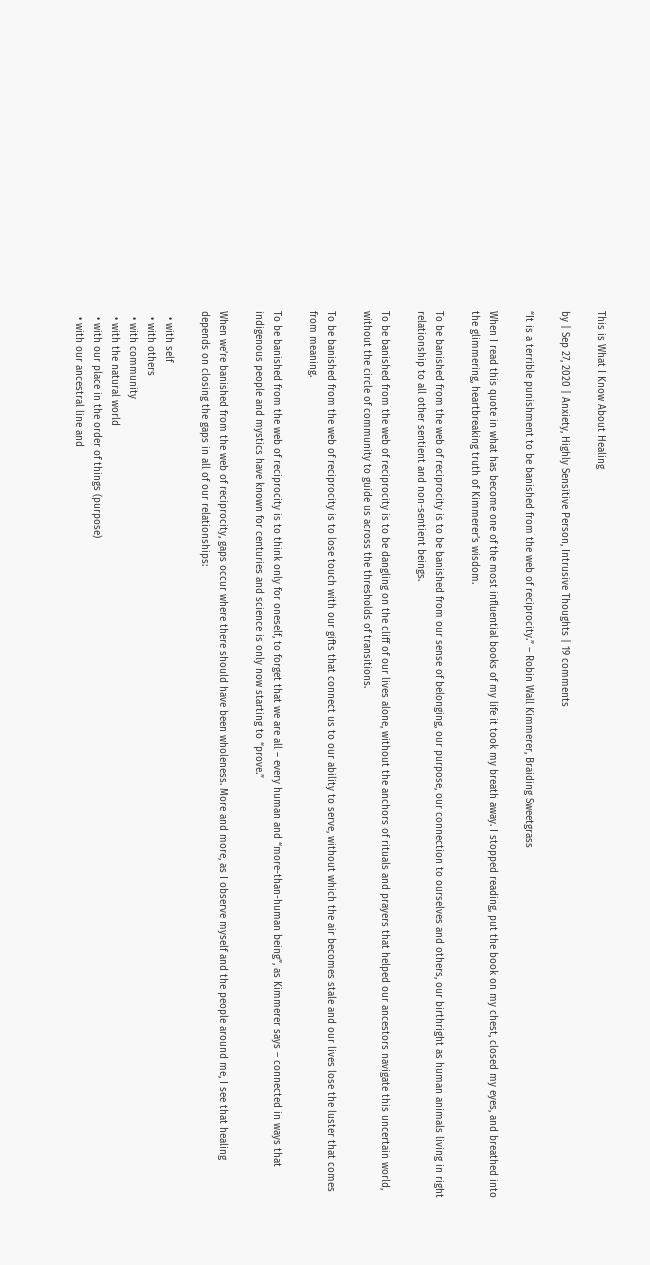This is What I Know About Healing

by | Sep 27, 2020 | Anxiety, Highly Sensitive Person, Intrusive Thoughts | 19 comments

“It is a terrible punishment to be banished from the web of reciprocity.” – Robin Wall Kimmerer, Braiding Sweetgrass

When I read this quote in what has become one of the most influential books of my life it took my breath away. I stopped reading, put the book on my chest, closed my eyes, and breathed into the glimmering, heartbreaking truth of Kimmerer’s wisdom.

To be banished from the web of reciprocity is to be banished from our sense of belonging, our purpose, our connection to ourselves and others, our birthright as human animals living in right relationship to all other sentient and non-sentient beings.

To be banished from the web of reciprocity is to be dangling on the cliff of our lives alone, without the anchors of rituals and prayers that helped our ancestors navigate this uncertain world, without the circle of community to guide us across the thresholds of transitions.

To be banished from the web of reciprocity is to lose touch with our gifts that connect us to our ability to serve, without which the air becomes stale and our lives lose the luster that comes from meaning.

To be banished from the web of reciprocity is to think only for oneself, to forget that we are all – every human and “more-than-human being”, as Kimmerer says – connected in ways that indigenous people and mystics have known for centuries and science is only now starting to “prove.”

When we’re banished from the web of reciprocity, gaps occur where there should have been wholeness. More and more, as I observe myself and the people around me, I see that healing depends on closing the gaps in all of our relationships:

  • with self
  • with others
  • with community
  • with the natural world
  • with our place in the order of things (purpose)
  • with our ancestral line and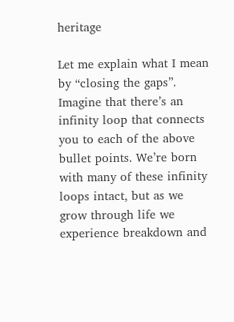heritage

Let me explain what I mean by “closing the gaps”. Imagine that there’s an infinity loop that connects you to each of the above bullet points. We’re born with many of these infinity loops intact, but as we grow through life we experience breakdown and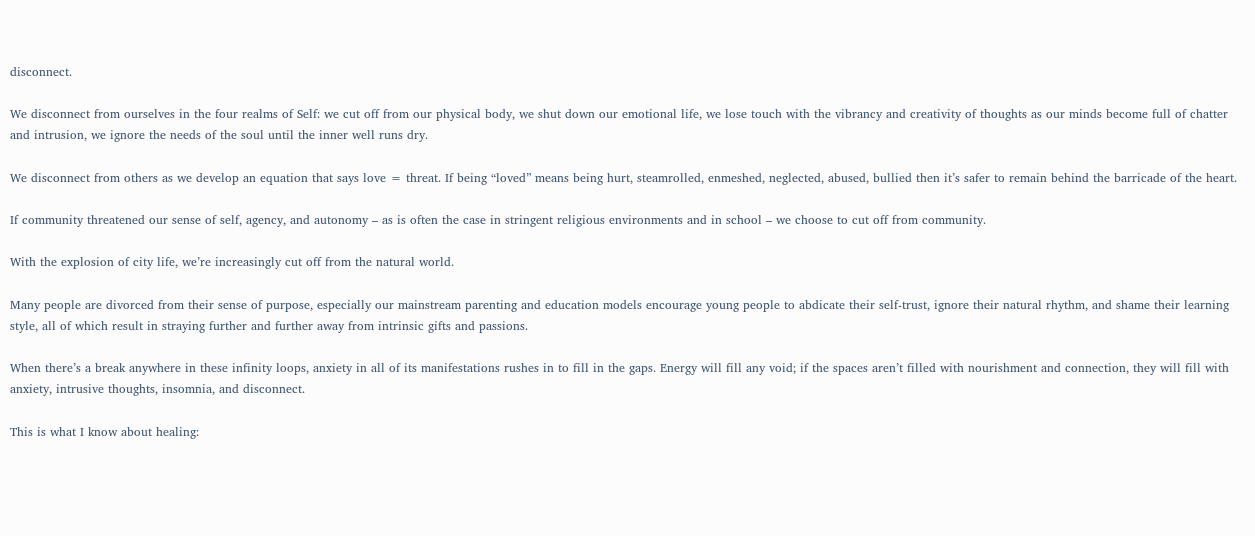disconnect.

We disconnect from ourselves in the four realms of Self: we cut off from our physical body, we shut down our emotional life, we lose touch with the vibrancy and creativity of thoughts as our minds become full of chatter and intrusion, we ignore the needs of the soul until the inner well runs dry.

We disconnect from others as we develop an equation that says love = threat. If being “loved” means being hurt, steamrolled, enmeshed, neglected, abused, bullied then it’s safer to remain behind the barricade of the heart.

If community threatened our sense of self, agency, and autonomy – as is often the case in stringent religious environments and in school – we choose to cut off from community.

With the explosion of city life, we’re increasingly cut off from the natural world.

Many people are divorced from their sense of purpose, especially our mainstream parenting and education models encourage young people to abdicate their self-trust, ignore their natural rhythm, and shame their learning style, all of which result in straying further and further away from intrinsic gifts and passions.

When there’s a break anywhere in these infinity loops, anxiety in all of its manifestations rushes in to fill in the gaps. Energy will fill any void; if the spaces aren’t filled with nourishment and connection, they will fill with anxiety, intrusive thoughts, insomnia, and disconnect.

This is what I know about healing: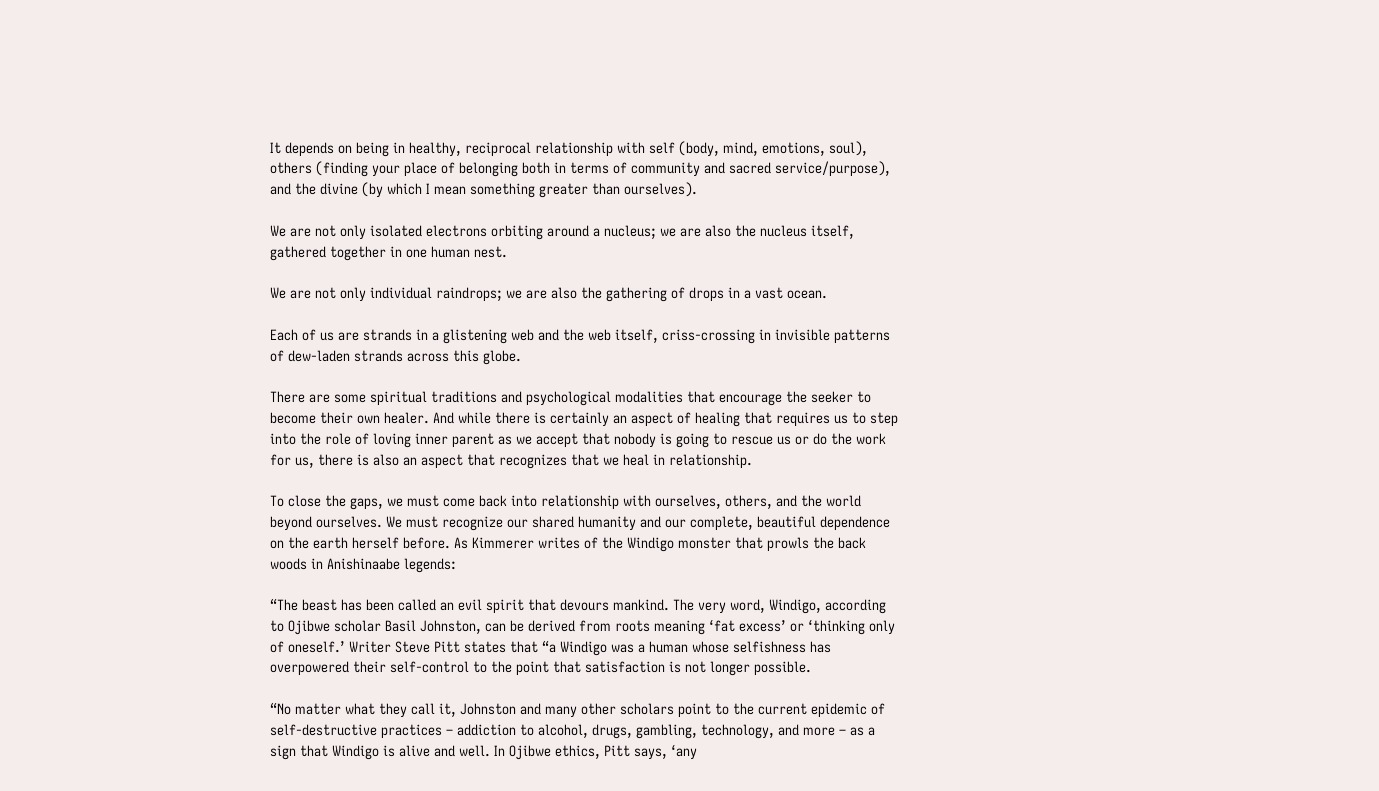It depends on being in healthy, reciprocal relationship with self (body, mind, emotions, soul), others (finding your place of belonging both in terms of community and sacred service/purpose), and the divine (by which I mean something greater than ourselves).

We are not only isolated electrons orbiting around a nucleus; we are also the nucleus itself, gathered together in one human nest.

We are not only individual raindrops; we are also the gathering of drops in a vast ocean.

Each of us are strands in a glistening web and the web itself, criss-crossing in invisible patterns of dew-laden strands across this globe.

There are some spiritual traditions and psychological modalities that encourage the seeker to become their own healer. And while there is certainly an aspect of healing that requires us to step into the role of loving inner parent as we accept that nobody is going to rescue us or do the work for us, there is also an aspect that recognizes that we heal in relationship.

To close the gaps, we must come back into relationship with ourselves, others, and the world beyond ourselves. We must recognize our shared humanity and our complete, beautiful dependence on the earth herself before. As Kimmerer writes of the Windigo monster that prowls the back woods in Anishinaabe legends:

“The beast has been called an evil spirit that devours mankind. The very word, Windigo, according to Ojibwe scholar Basil Johnston, can be derived from roots meaning ‘fat excess’ or ‘thinking only of oneself.’ Writer Steve Pitt states that “a Windigo was a human whose selfishness has overpowered their self-control to the point that satisfaction is not longer possible.

“No matter what they call it, Johnston and many other scholars point to the current epidemic of self-destructive practices – addiction to alcohol, drugs, gambling, technology, and more – as a sign that Windigo is alive and well. In Ojibwe ethics, Pitt says, ‘any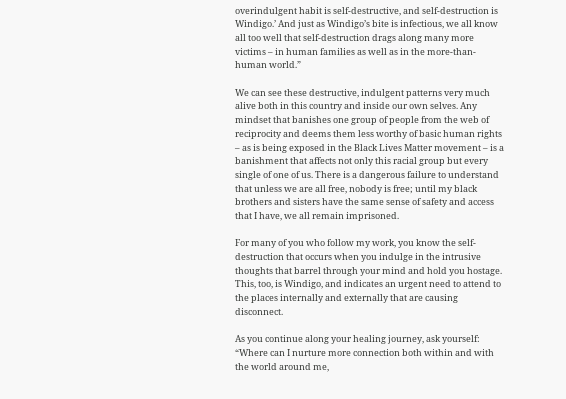overindulgent habit is self-destructive, and self-destruction is Windigo.’ And just as Windigo’s bite is infectious, we all know all too well that self-destruction drags along many more victims – in human families as well as in the more-than-human world.”

We can see these destructive, indulgent patterns very much alive both in this country and inside our own selves. Any mindset that banishes one group of people from the web of reciprocity and deems them less worthy of basic human rights – as is being exposed in the Black Lives Matter movement – is a banishment that affects not only this racial group but every single of one of us. There is a dangerous failure to understand that unless we are all free, nobody is free; until my black brothers and sisters have the same sense of safety and access that I have, we all remain imprisoned.

For many of you who follow my work, you know the self-destruction that occurs when you indulge in the intrusive thoughts that barrel through your mind and hold you hostage. This, too, is Windigo, and indicates an urgent need to attend to the places internally and externally that are causing disconnect.

As you continue along your healing journey, ask yourself: “Where can I nurture more connection both within and with the world around me,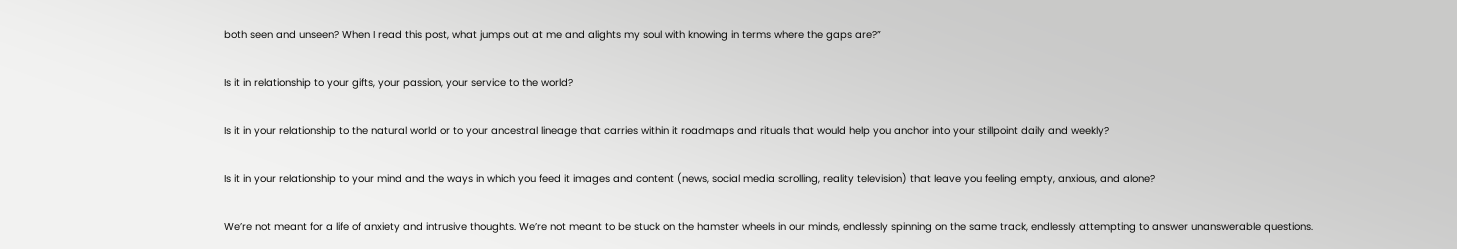both seen and unseen? When I read this post, what jumps out at me and alights my soul with knowing in terms where the gaps are?”

Is it in relationship to your gifts, your passion, your service to the world?

Is it in your relationship to the natural world or to your ancestral lineage that carries within it roadmaps and rituals that would help you anchor into your stillpoint daily and weekly?

Is it in your relationship to your mind and the ways in which you feed it images and content (news, social media scrolling, reality television) that leave you feeling empty, anxious, and alone?

We’re not meant for a life of anxiety and intrusive thoughts. We’re not meant to be stuck on the hamster wheels in our minds, endlessly spinning on the same track, endlessly attempting to answer unanswerable questions.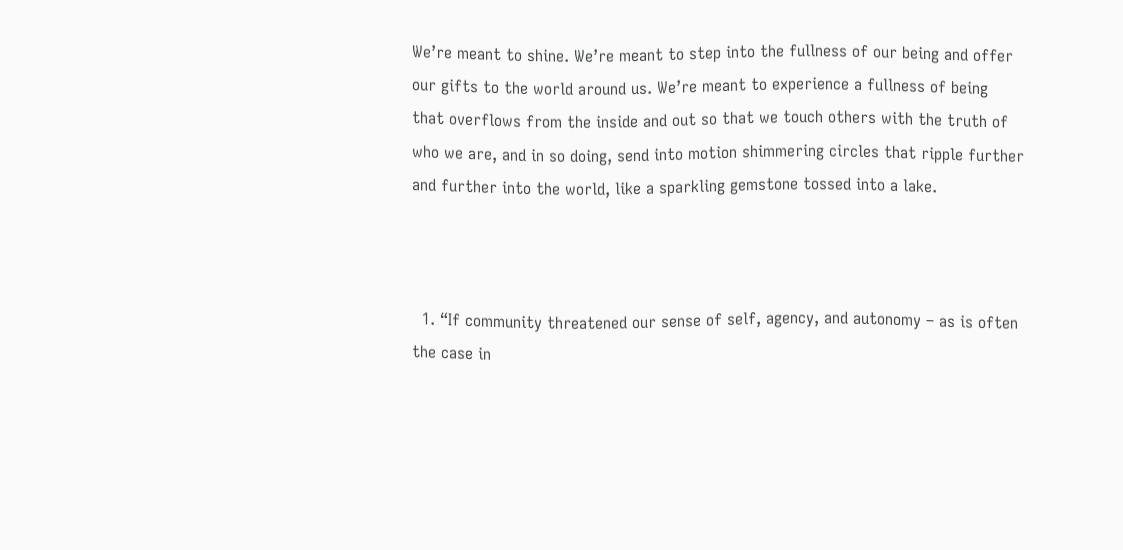We’re meant to shine. We’re meant to step into the fullness of our being and offer our gifts to the world around us. We’re meant to experience a fullness of being that overflows from the inside and out so that we touch others with the truth of who we are, and in so doing, send into motion shimmering circles that ripple further and further into the world, like a sparkling gemstone tossed into a lake.



  1. “If community threatened our sense of self, agency, and autonomy – as is often the case in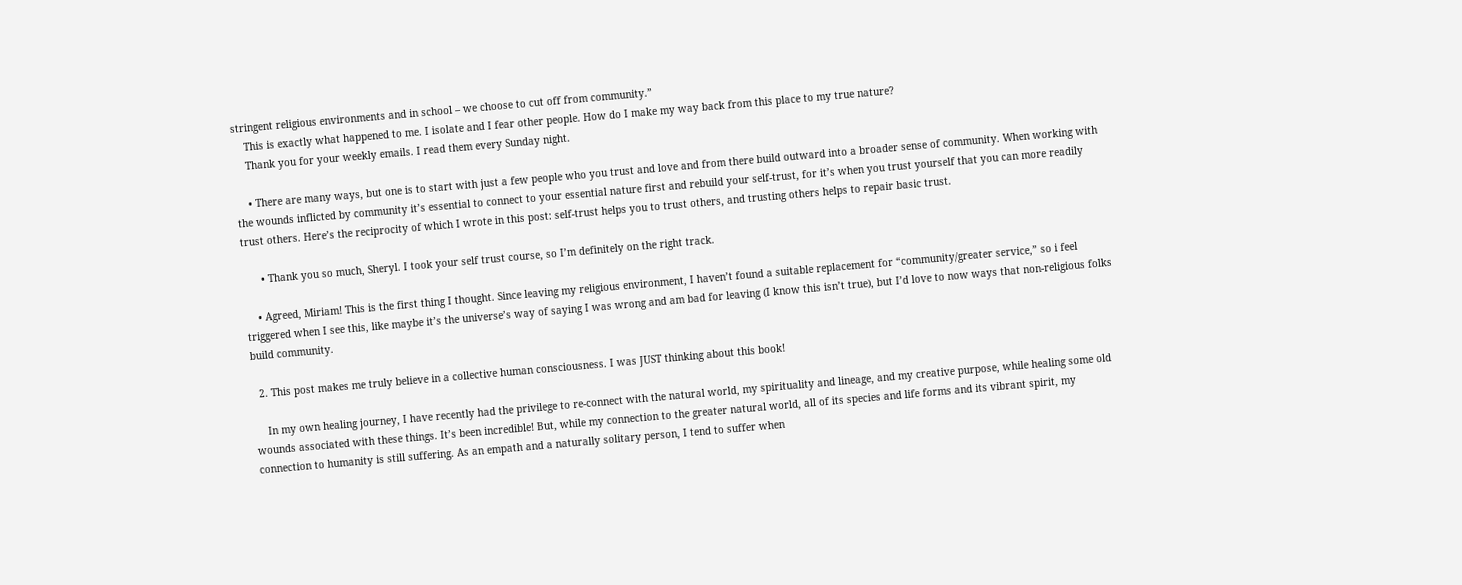stringent religious environments and in school – we choose to cut off from community.”
    This is exactly what happened to me. I isolate and I fear other people. How do I make my way back from this place to my true nature?
    Thank you for your weekly emails. I read them every Sunday night.

    • There are many ways, but one is to start with just a few people who you trust and love and from there build outward into a broader sense of community. When working with the wounds inflicted by community it’s essential to connect to your essential nature first and rebuild your self-trust, for it’s when you trust yourself that you can more readily trust others. Here’s the reciprocity of which I wrote in this post: self-trust helps you to trust others, and trusting others helps to repair basic trust.

      • Thank you so much, Sheryl. I took your self trust course, so I’m definitely on the right track.

    • Agreed, Miriam! This is the first thing I thought. Since leaving my religious environment, I haven’t found a suitable replacement for “community/greater service,” so i feel triggered when I see this, like maybe it’s the universe’s way of saying I was wrong and am bad for leaving (I know this isn’t true), but I’d love to now ways that non-religious folks build community.

  2. This post makes me truly believe in a collective human consciousness. I was JUST thinking about this book!

    In my own healing journey, I have recently had the privilege to re-connect with the natural world, my spirituality and lineage, and my creative purpose, while healing some old wounds associated with these things. It’s been incredible! But, while my connection to the greater natural world, all of its species and life forms and its vibrant spirit, my connection to humanity is still suffering. As an empath and a naturally solitary person, I tend to suffer when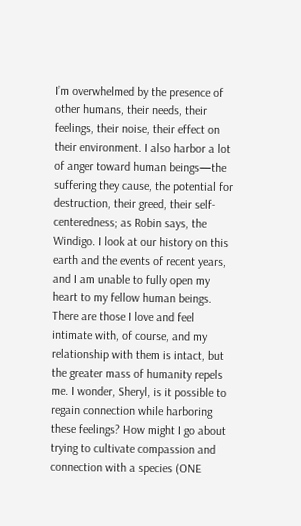I’m overwhelmed by the presence of other humans, their needs, their feelings, their noise, their effect on their environment. I also harbor a lot of anger toward human beings—the suffering they cause, the potential for destruction, their greed, their self-centeredness; as Robin says, the Windigo. I look at our history on this earth and the events of recent years, and I am unable to fully open my heart to my fellow human beings. There are those I love and feel intimate with, of course, and my relationship with them is intact, but the greater mass of humanity repels me. I wonder, Sheryl, is it possible to regain connection while harboring these feelings? How might I go about trying to cultivate compassion and connection with a species (ONE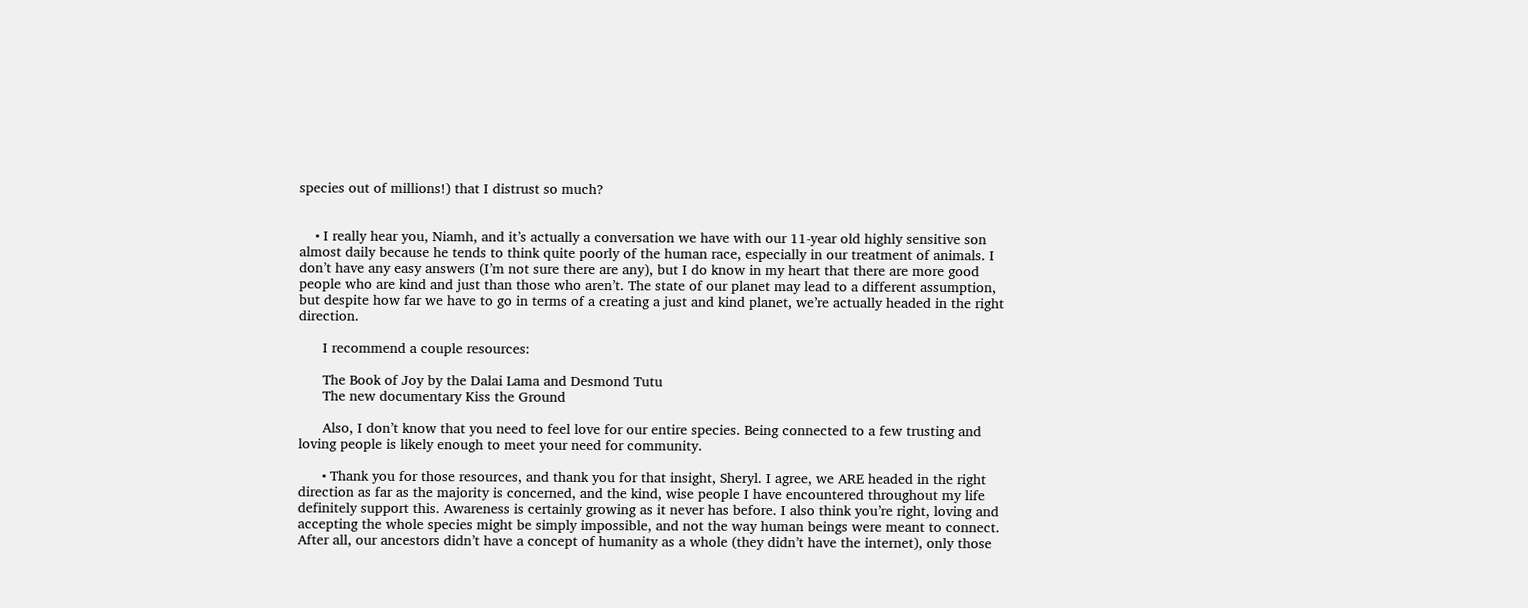species out of millions!) that I distrust so much?


    • I really hear you, Niamh, and it’s actually a conversation we have with our 11-year old highly sensitive son almost daily because he tends to think quite poorly of the human race, especially in our treatment of animals. I don’t have any easy answers (I’m not sure there are any), but I do know in my heart that there are more good people who are kind and just than those who aren’t. The state of our planet may lead to a different assumption, but despite how far we have to go in terms of a creating a just and kind planet, we’re actually headed in the right direction.

      I recommend a couple resources:

      The Book of Joy by the Dalai Lama and Desmond Tutu
      The new documentary Kiss the Ground

      Also, I don’t know that you need to feel love for our entire species. Being connected to a few trusting and loving people is likely enough to meet your need for community.

      • Thank you for those resources, and thank you for that insight, Sheryl. I agree, we ARE headed in the right direction as far as the majority is concerned, and the kind, wise people I have encountered throughout my life definitely support this. Awareness is certainly growing as it never has before. I also think you’re right, loving and accepting the whole species might be simply impossible, and not the way human beings were meant to connect. After all, our ancestors didn’t have a concept of humanity as a whole (they didn’t have the internet), only those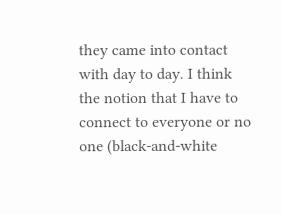they came into contact with day to day. I think the notion that I have to connect to everyone or no one (black-and-white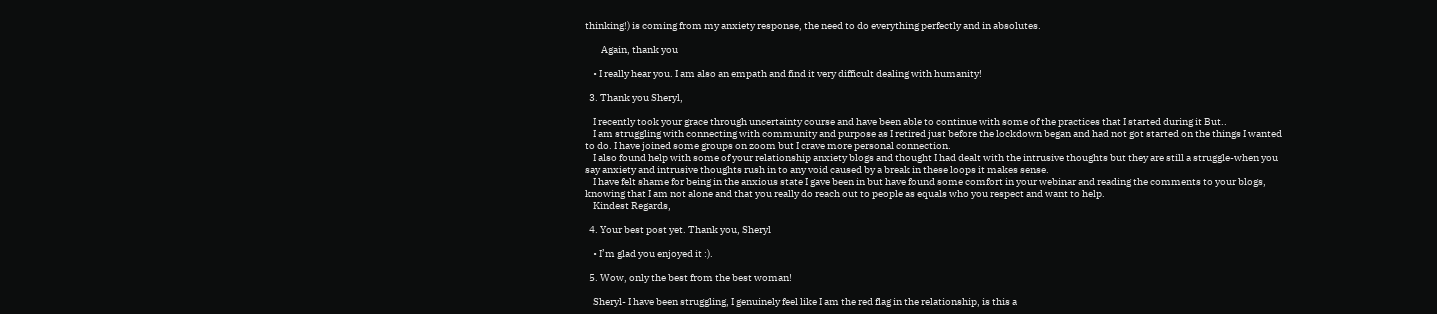thinking!) is coming from my anxiety response, the need to do everything perfectly and in absolutes.

        Again, thank you

    • I really hear you. I am also an empath and find it very difficult dealing with humanity!

  3. Thank you Sheryl,

    I recently took your grace through uncertainty course and have been able to continue with some of the practices that I started during it But..
    I am struggling with connecting with community and purpose as I retired just before the lockdown began and had not got started on the things I wanted to do. I have joined some groups on zoom but I crave more personal connection.
    I also found help with some of your relationship anxiety blogs and thought I had dealt with the intrusive thoughts but they are still a struggle-when you say anxiety and intrusive thoughts rush in to any void caused by a break in these loops it makes sense.
    I have felt shame for being in the anxious state I gave been in but have found some comfort in your webinar and reading the comments to your blogs, knowing that I am not alone and that you really do reach out to people as equals who you respect and want to help.
    Kindest Regards,

  4. Your best post yet. Thank you, Sheryl

    • I’m glad you enjoyed it :).

  5. Wow, only the best from the best woman!

    Sheryl- I have been struggling, I genuinely feel like I am the red flag in the relationship, is this a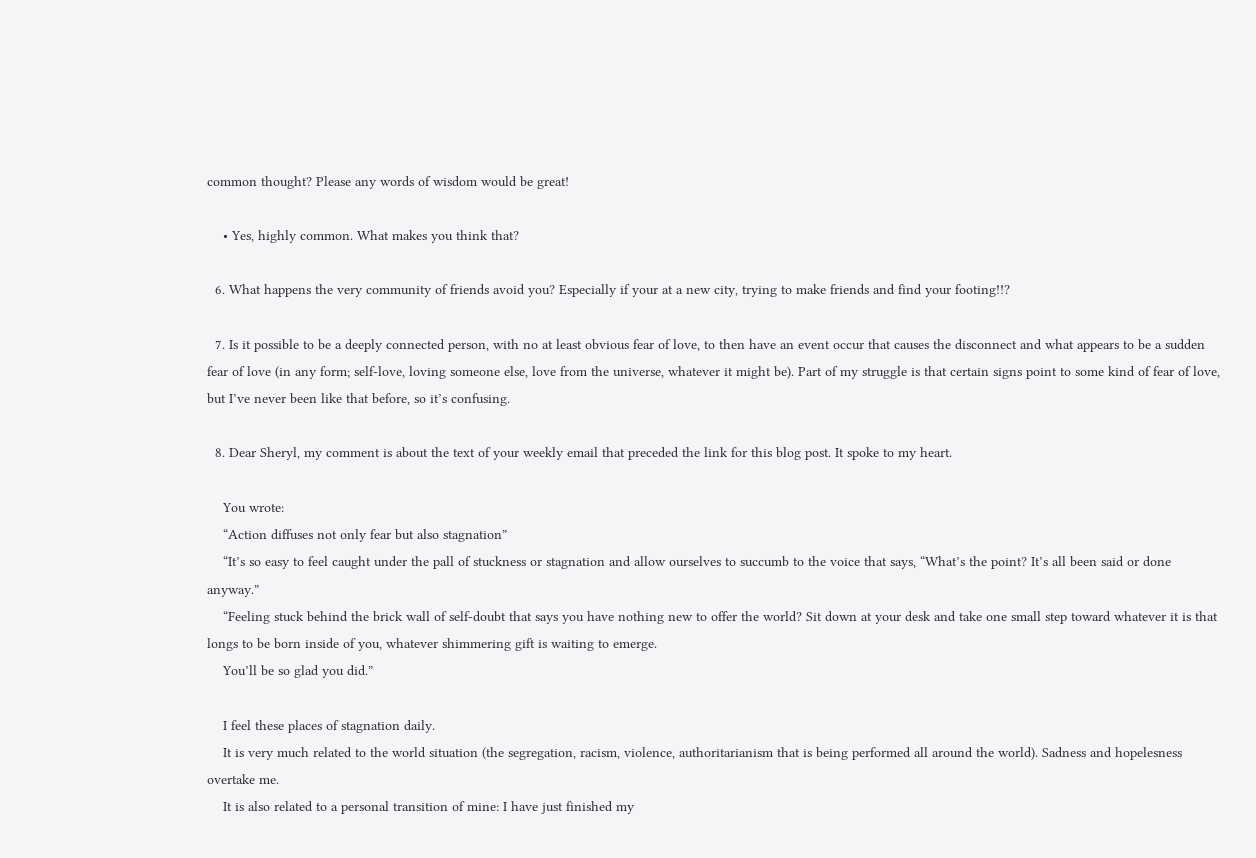common thought? Please any words of wisdom would be great!

    • Yes, highly common. What makes you think that?

  6. What happens the very community of friends avoid you? Especially if your at a new city, trying to make friends and find your footing!!?

  7. Is it possible to be a deeply connected person, with no at least obvious fear of love, to then have an event occur that causes the disconnect and what appears to be a sudden fear of love (in any form; self-love, loving someone else, love from the universe, whatever it might be). Part of my struggle is that certain signs point to some kind of fear of love, but I’ve never been like that before, so it’s confusing.

  8. Dear Sheryl, my comment is about the text of your weekly email that preceded the link for this blog post. It spoke to my heart.

    You wrote:
    “Action diffuses not only fear but also stagnation”
    “It’s so easy to feel caught under the pall of stuckness or stagnation and allow ourselves to succumb to the voice that says, “What’s the point? It’s all been said or done anyway.”
    “Feeling stuck behind the brick wall of self-doubt that says you have nothing new to offer the world? Sit down at your desk and take one small step toward whatever it is that longs to be born inside of you, whatever shimmering gift is waiting to emerge.
    You’ll be so glad you did.”

    I feel these places of stagnation daily.
    It is very much related to the world situation (the segregation, racism, violence, authoritarianism that is being performed all around the world). Sadness and hopelesness overtake me.
    It is also related to a personal transition of mine: I have just finished my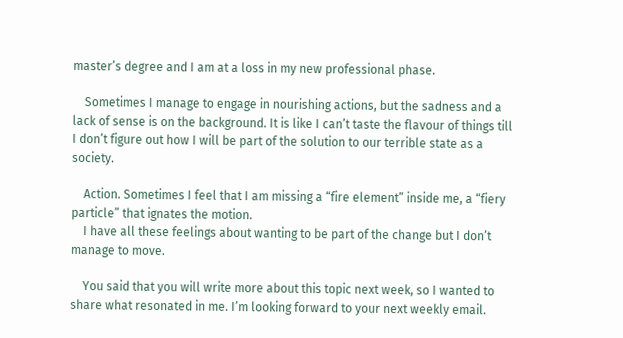master’s degree and I am at a loss in my new professional phase.

    Sometimes I manage to engage in nourishing actions, but the sadness and a lack of sense is on the background. It is like I can’t taste the flavour of things till I don’t figure out how I will be part of the solution to our terrible state as a society.

    Action. Sometimes I feel that I am missing a “fire element” inside me, a “fiery particle” that ignates the motion.
    I have all these feelings about wanting to be part of the change but I don’t manage to move.

    You said that you will write more about this topic next week, so I wanted to share what resonated in me. I’m looking forward to your next weekly email.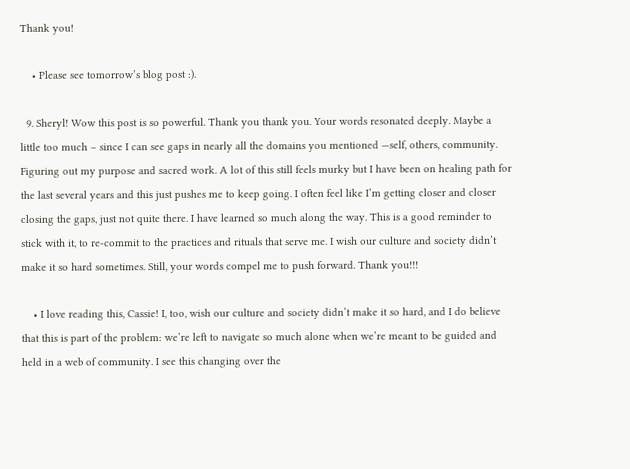Thank you!

    • Please see tomorrow’s blog post :).

  9. Sheryl! Wow this post is so powerful. Thank you thank you. Your words resonated deeply. Maybe a little too much – since I can see gaps in nearly all the domains you mentioned —self, others, community. Figuring out my purpose and sacred work. A lot of this still feels murky but I have been on healing path for the last several years and this just pushes me to keep going. I often feel like I’m getting closer and closer closing the gaps, just not quite there. I have learned so much along the way. This is a good reminder to stick with it, to re-commit to the practices and rituals that serve me. I wish our culture and society didn’t make it so hard sometimes. Still, your words compel me to push forward. Thank you!!!

    • I love reading this, Cassie! I, too, wish our culture and society didn’t make it so hard, and I do believe that this is part of the problem: we’re left to navigate so much alone when we’re meant to be guided and held in a web of community. I see this changing over the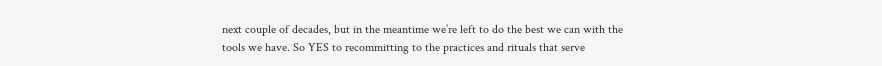next couple of decades, but in the meantime we’re left to do the best we can with the tools we have. So YES to recommitting to the practices and rituals that serve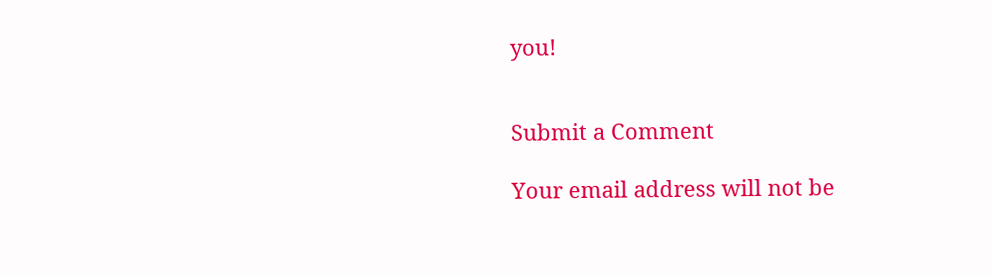you!


Submit a Comment

Your email address will not be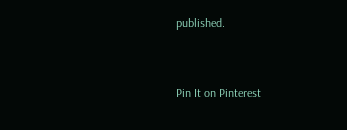published.


Pin It on Pinterest